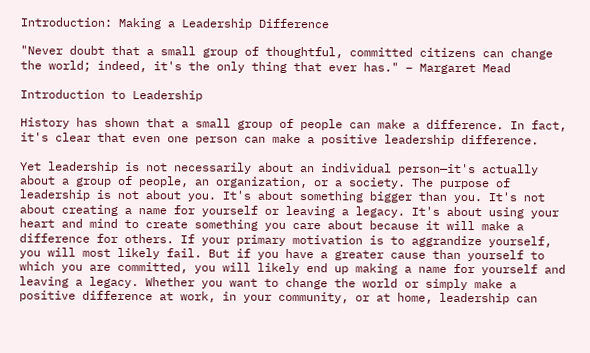Introduction: Making a Leadership Difference

"Never doubt that a small group of thoughtful, committed citizens can change the world; indeed, it's the only thing that ever has." – Margaret Mead

Introduction to Leadership

History has shown that a small group of people can make a difference. In fact, it's clear that even one person can make a positive leadership difference.

Yet leadership is not necessarily about an individual person—it's actually about a group of people, an organization, or a society. The purpose of leadership is not about you. It's about something bigger than you. It's not about creating a name for yourself or leaving a legacy. It's about using your heart and mind to create something you care about because it will make a difference for others. If your primary motivation is to aggrandize yourself, you will most likely fail. But if you have a greater cause than yourself to which you are committed, you will likely end up making a name for yourself and leaving a legacy. Whether you want to change the world or simply make a positive difference at work, in your community, or at home, leadership can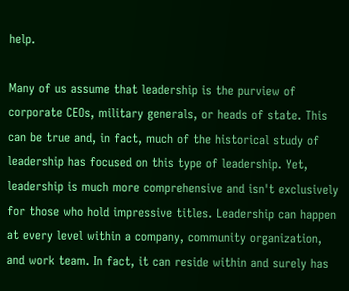help.

Many of us assume that leadership is the purview of corporate CEOs, military generals, or heads of state. This can be true and, in fact, much of the historical study of leadership has focused on this type of leadership. Yet, leadership is much more comprehensive and isn't exclusively for those who hold impressive titles. Leadership can happen at every level within a company, community organization, and work team. In fact, it can reside within and surely has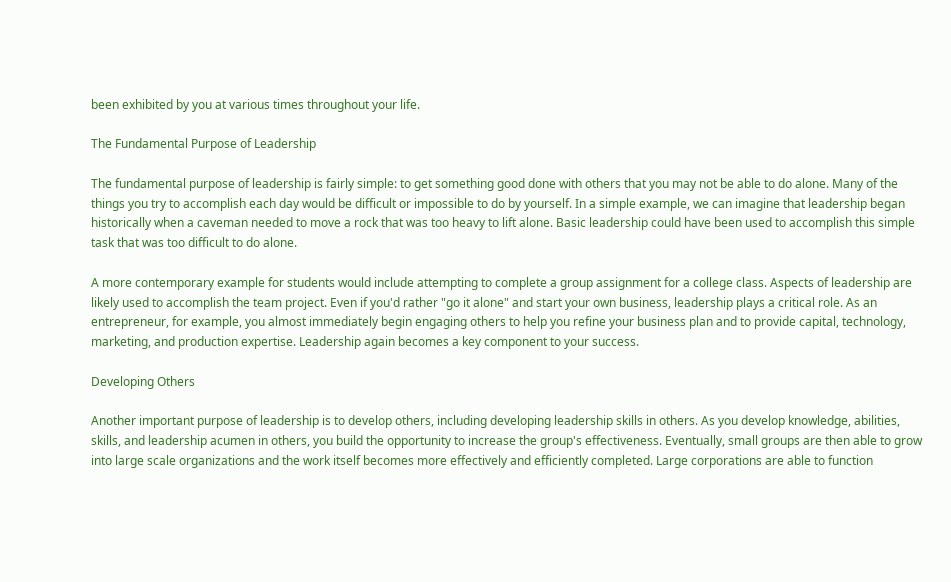been exhibited by you at various times throughout your life.

The Fundamental Purpose of Leadership

The fundamental purpose of leadership is fairly simple: to get something good done with others that you may not be able to do alone. Many of the things you try to accomplish each day would be difficult or impossible to do by yourself. In a simple example, we can imagine that leadership began historically when a caveman needed to move a rock that was too heavy to lift alone. Basic leadership could have been used to accomplish this simple task that was too difficult to do alone.

A more contemporary example for students would include attempting to complete a group assignment for a college class. Aspects of leadership are likely used to accomplish the team project. Even if you'd rather "go it alone" and start your own business, leadership plays a critical role. As an entrepreneur, for example, you almost immediately begin engaging others to help you refine your business plan and to provide capital, technology, marketing, and production expertise. Leadership again becomes a key component to your success.

Developing Others

Another important purpose of leadership is to develop others, including developing leadership skills in others. As you develop knowledge, abilities, skills, and leadership acumen in others, you build the opportunity to increase the group's effectiveness. Eventually, small groups are then able to grow into large scale organizations and the work itself becomes more effectively and efficiently completed. Large corporations are able to function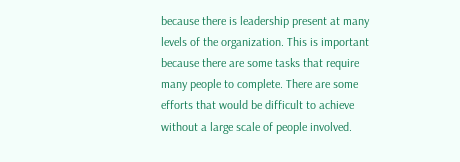because there is leadership present at many levels of the organization. This is important because there are some tasks that require many people to complete. There are some efforts that would be difficult to achieve without a large scale of people involved.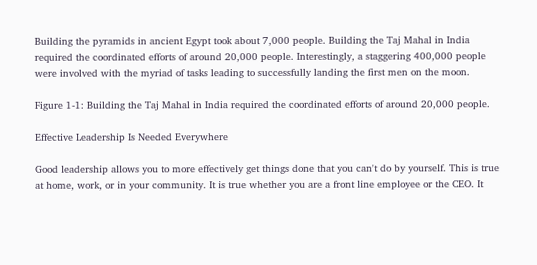Building the pyramids in ancient Egypt took about 7,000 people. Building the Taj Mahal in India required the coordinated efforts of around 20,000 people. Interestingly, a staggering 400,000 people were involved with the myriad of tasks leading to successfully landing the first men on the moon.

Figure 1-1: Building the Taj Mahal in India required the coordinated efforts of around 20,000 people.

Effective Leadership Is Needed Everywhere

Good leadership allows you to more effectively get things done that you can't do by yourself. This is true at home, work, or in your community. It is true whether you are a front line employee or the CEO. It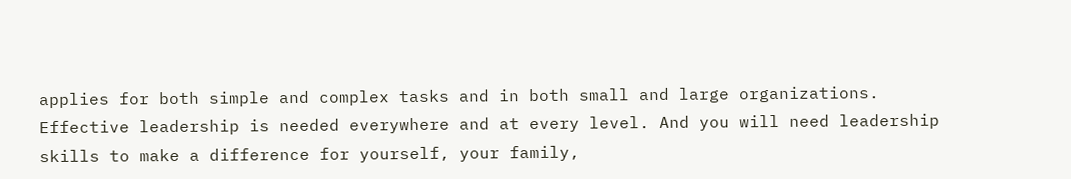applies for both simple and complex tasks and in both small and large organizations. Effective leadership is needed everywhere and at every level. And you will need leadership skills to make a difference for yourself, your family,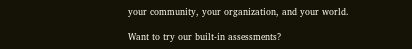your community, your organization, and your world.

Want to try our built-in assessments?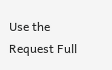Use the Request Full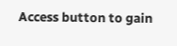Access button to gain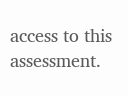access to this assessment.